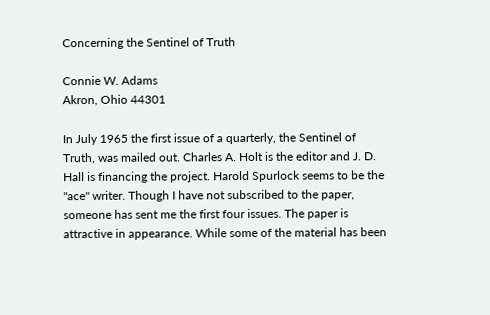Concerning the Sentinel of Truth

Connie W. Adams
Akron, Ohio 44301

In July 1965 the first issue of a quarterly, the Sentinel of Truth, was mailed out. Charles A. Holt is the editor and J. D. Hall is financing the project. Harold Spurlock seems to be the "ace" writer. Though I have not subscribed to the paper, someone has sent me the first four issues. The paper is attractive in appearance. While some of the material has been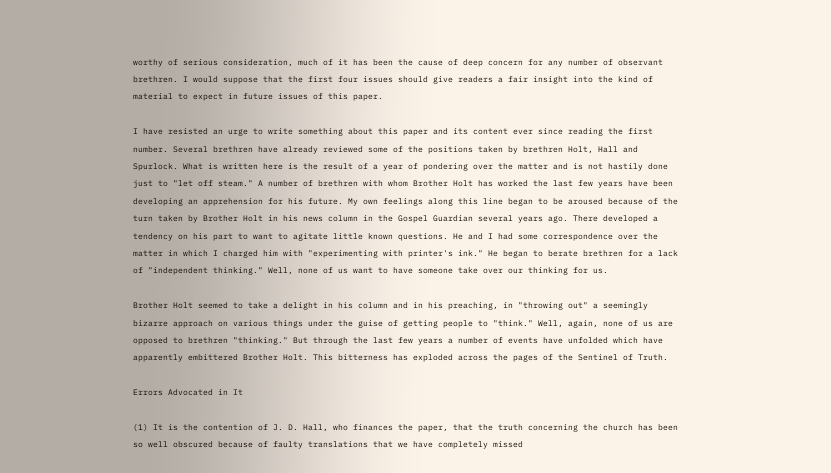worthy of serious consideration, much of it has been the cause of deep concern for any number of observant brethren. I would suppose that the first four issues should give readers a fair insight into the kind of material to expect in future issues of this paper.

I have resisted an urge to write something about this paper and its content ever since reading the first number. Several brethren have already reviewed some of the positions taken by brethren Holt, Hall and Spurlock. What is written here is the result of a year of pondering over the matter and is not hastily done just to "let off steam." A number of brethren with whom Brother Holt has worked the last few years have been developing an apprehension for his future. My own feelings along this line began to be aroused because of the turn taken by Brother Holt in his news column in the Gospel Guardian several years ago. There developed a tendency on his part to want to agitate little known questions. He and I had some correspondence over the matter in which I charged him with "experimenting with printer's ink." He began to berate brethren for a lack of "independent thinking." Well, none of us want to have someone take over our thinking for us.

Brother Holt seemed to take a delight in his column and in his preaching, in "throwing out" a seemingly bizarre approach on various things under the guise of getting people to "think." Well, again, none of us are opposed to brethren "thinking." But through the last few years a number of events have unfolded which have apparently embittered Brother Holt. This bitterness has exploded across the pages of the Sentinel of Truth.

Errors Advocated in It

(1) It is the contention of J. D. Hall, who finances the paper, that the truth concerning the church has been so well obscured because of faulty translations that we have completely missed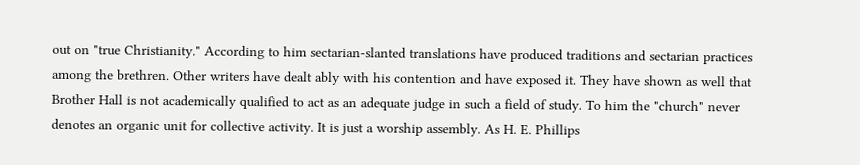out on "true Christianity." According to him sectarian-slanted translations have produced traditions and sectarian practices among the brethren. Other writers have dealt ably with his contention and have exposed it. They have shown as well that Brother Hall is not academically qualified to act as an adequate judge in such a field of study. To him the "church" never denotes an organic unit for collective activity. It is just a worship assembly. As H. E. Phillips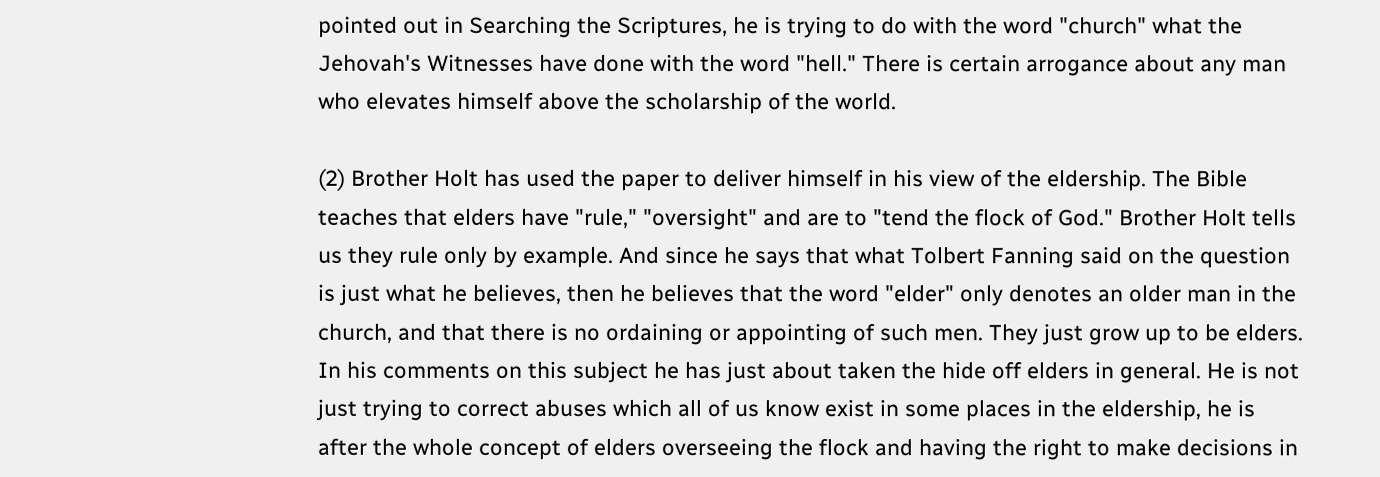pointed out in Searching the Scriptures, he is trying to do with the word "church" what the Jehovah's Witnesses have done with the word "hell." There is certain arrogance about any man who elevates himself above the scholarship of the world.

(2) Brother Holt has used the paper to deliver himself in his view of the eldership. The Bible teaches that elders have "rule," "oversight" and are to "tend the flock of God." Brother Holt tells us they rule only by example. And since he says that what Tolbert Fanning said on the question is just what he believes, then he believes that the word "elder" only denotes an older man in the church, and that there is no ordaining or appointing of such men. They just grow up to be elders. In his comments on this subject he has just about taken the hide off elders in general. He is not just trying to correct abuses which all of us know exist in some places in the eldership, he is after the whole concept of elders overseeing the flock and having the right to make decisions in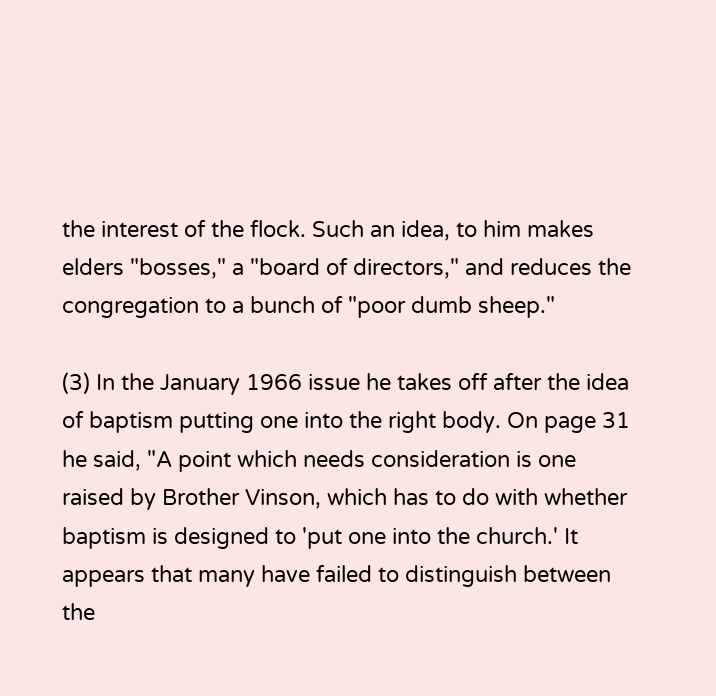the interest of the flock. Such an idea, to him makes elders "bosses," a "board of directors," and reduces the congregation to a bunch of "poor dumb sheep."

(3) In the January 1966 issue he takes off after the idea of baptism putting one into the right body. On page 31 he said, "A point which needs consideration is one raised by Brother Vinson, which has to do with whether baptism is designed to 'put one into the church.' It appears that many have failed to distinguish between the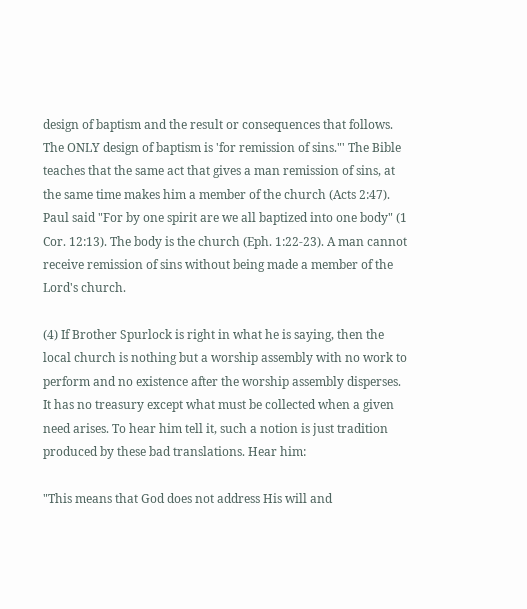design of baptism and the result or consequences that follows. The ONLY design of baptism is 'for remission of sins."' The Bible teaches that the same act that gives a man remission of sins, at the same time makes him a member of the church (Acts 2:47). Paul said "For by one spirit are we all baptized into one body" (1 Cor. 12:13). The body is the church (Eph. 1:22-23). A man cannot receive remission of sins without being made a member of the Lord's church.

(4) If Brother Spurlock is right in what he is saying, then the local church is nothing but a worship assembly with no work to perform and no existence after the worship assembly disperses. It has no treasury except what must be collected when a given need arises. To hear him tell it, such a notion is just tradition produced by these bad translations. Hear him:

"This means that God does not address His will and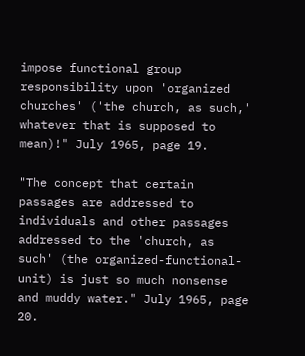impose functional group responsibility upon 'organized churches' ('the church, as such,' whatever that is supposed to mean)!" July 1965, page 19.

"The concept that certain passages are addressed to individuals and other passages addressed to the 'church, as such' (the organized-functional-unit) is just so much nonsense and muddy water." July 1965, page 20.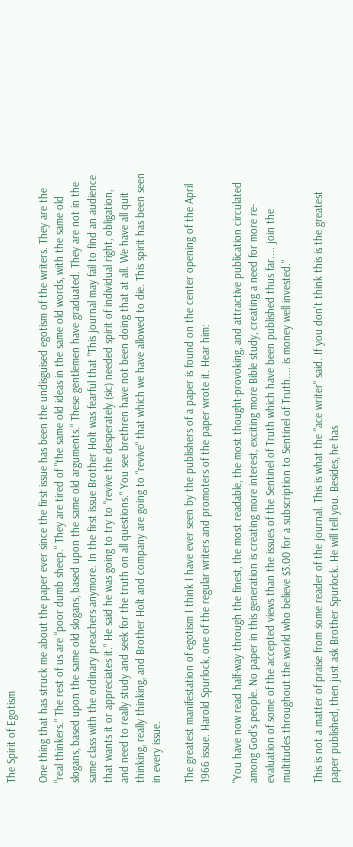The Spirit of Egotism

One thing that has struck me about the paper ever since the first issue has been the undisguised egotism of the writers. They are the "real thinkers." The rest of us are "poor dumb sheep." They are tired of "the same old ideas in the same old words, with the same old slogans, based upon the same old slogans, based upon the same old arguments." These gentlemen have graduated. They are not in the same class with the ordinary preachers anymore. In the first issue Brother Holt was fearful that "This journal may fail to find an audience that wants it or appreciates it." He said he was going to try to "revive the desperately (sic) needed spirit of individual right, obligation, and need to really study and seek for the truth on all questions." You see brethren have not been doing that at all. We have all quit thinking, really thinking, and Brother Holt and company are going to "revive" that which we have allowed to die. This spirit has been seen in every issue.

The greatest manifestation of egotism I think I have ever seen by the publishers of a paper is found on the center opening of the April 1966 issue. Harold Spurlock, one of the regular writers and promoters of the paper wrote it. Hear him:

"You have now read half-way through the finest, the most readable, the most thought-provoking, and attractive publication circulated among God's people. No paper in this generation is creating more interest, exciting more Bible study, creating a need for more re-evaluation of some of the accepted views than the issues of the Sentinel of Truth which have been published thus far.... join the multitudes throughout the world who believe $3.00 for a subscription to Sentinel of Truth.... is money well invested."

This is not a matter of praise from some reader of the journal. This is what the "ace writer" said. If you don't think this is the greatest paper published, then just ask Brother Spurlock. He will tell you. Besides, he has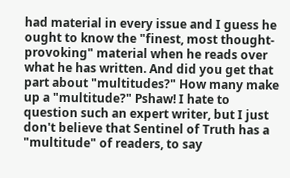had material in every issue and I guess he ought to know the "finest, most thought-provoking" material when he reads over what he has written. And did you get that part about "multitudes?" How many make up a "multitude?" Pshaw! I hate to question such an expert writer, but I just don't believe that Sentinel of Truth has a "multitude" of readers, to say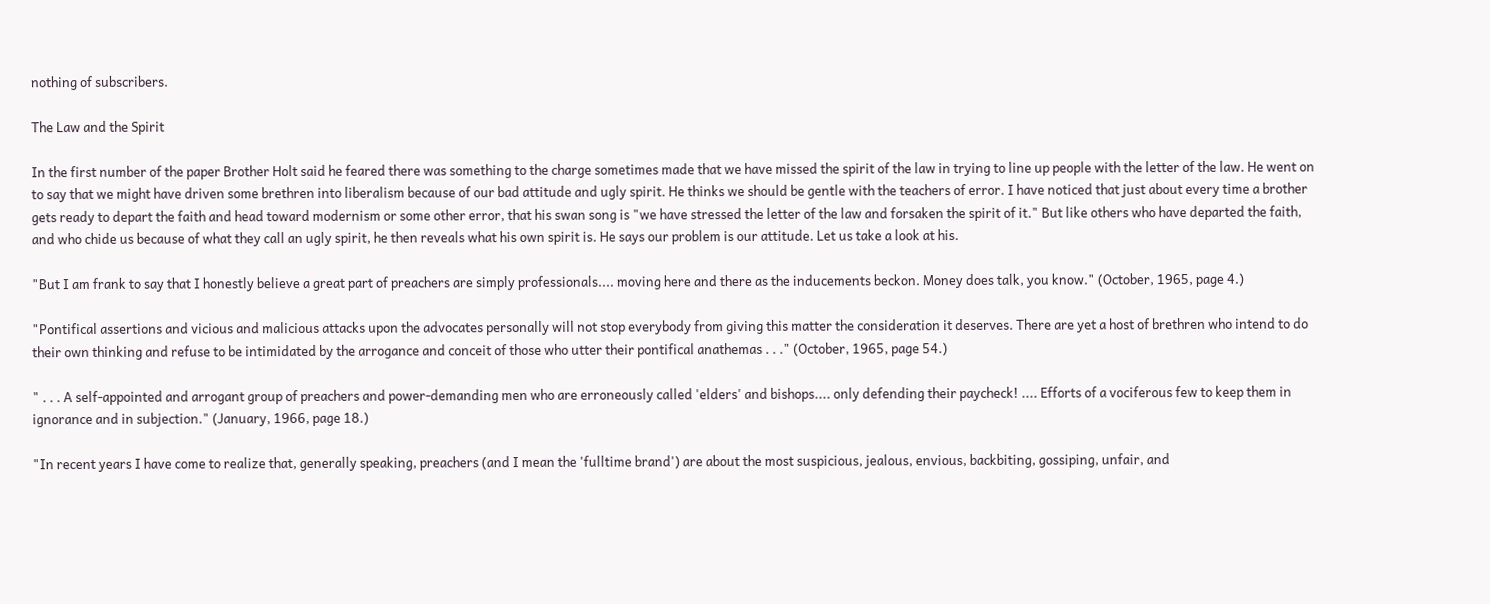nothing of subscribers.

The Law and the Spirit

In the first number of the paper Brother Holt said he feared there was something to the charge sometimes made that we have missed the spirit of the law in trying to line up people with the letter of the law. He went on to say that we might have driven some brethren into liberalism because of our bad attitude and ugly spirit. He thinks we should be gentle with the teachers of error. I have noticed that just about every time a brother gets ready to depart the faith and head toward modernism or some other error, that his swan song is "we have stressed the letter of the law and forsaken the spirit of it." But like others who have departed the faith, and who chide us because of what they call an ugly spirit, he then reveals what his own spirit is. He says our problem is our attitude. Let us take a look at his.

"But I am frank to say that I honestly believe a great part of preachers are simply professionals.... moving here and there as the inducements beckon. Money does talk, you know." (October, 1965, page 4.)

"Pontifical assertions and vicious and malicious attacks upon the advocates personally will not stop everybody from giving this matter the consideration it deserves. There are yet a host of brethren who intend to do their own thinking and refuse to be intimidated by the arrogance and conceit of those who utter their pontifical anathemas . . ." (October, 1965, page 54.)

" . . . A self-appointed and arrogant group of preachers and power-demanding men who are erroneously called 'elders' and bishops.... only defending their paycheck! .... Efforts of a vociferous few to keep them in ignorance and in subjection." (January, 1966, page 18.)

"In recent years I have come to realize that, generally speaking, preachers (and I mean the 'fulltime brand') are about the most suspicious, jealous, envious, backbiting, gossiping, unfair, and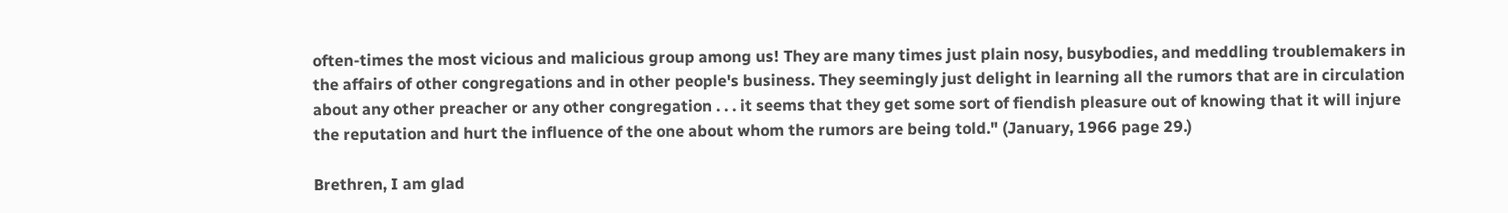often-times the most vicious and malicious group among us! They are many times just plain nosy, busybodies, and meddling troublemakers in the affairs of other congregations and in other people's business. They seemingly just delight in learning all the rumors that are in circulation about any other preacher or any other congregation . . . it seems that they get some sort of fiendish pleasure out of knowing that it will injure the reputation and hurt the influence of the one about whom the rumors are being told." (January, 1966 page 29.)

Brethren, I am glad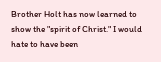Brother Holt has now learned to show the "spirit of Christ." I would hate to have been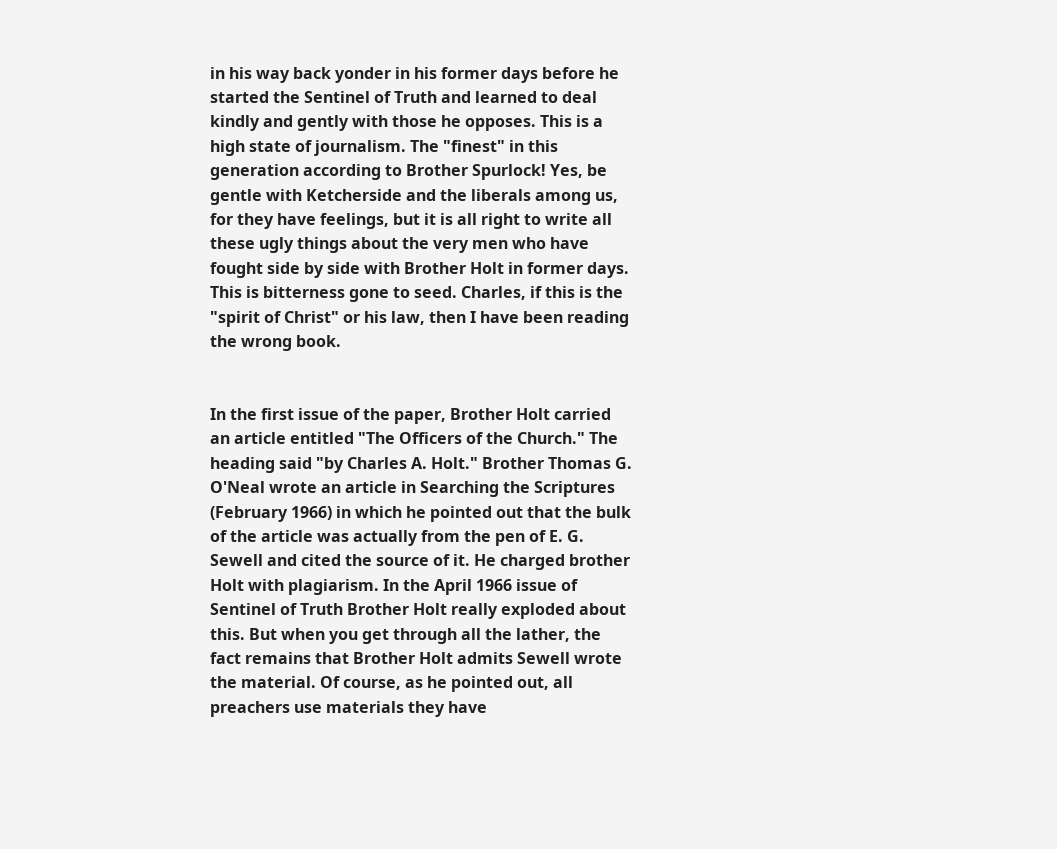in his way back yonder in his former days before he started the Sentinel of Truth and learned to deal kindly and gently with those he opposes. This is a high state of journalism. The "finest" in this generation according to Brother Spurlock! Yes, be gentle with Ketcherside and the liberals among us, for they have feelings, but it is all right to write all these ugly things about the very men who have fought side by side with Brother Holt in former days. This is bitterness gone to seed. Charles, if this is the "spirit of Christ" or his law, then I have been reading the wrong book.


In the first issue of the paper, Brother Holt carried an article entitled "The Officers of the Church." The heading said "by Charles A. Holt." Brother Thomas G. O'Neal wrote an article in Searching the Scriptures (February 1966) in which he pointed out that the bulk of the article was actually from the pen of E. G. Sewell and cited the source of it. He charged brother Holt with plagiarism. In the April 1966 issue of Sentinel of Truth Brother Holt really exploded about this. But when you get through all the lather, the fact remains that Brother Holt admits Sewell wrote the material. Of course, as he pointed out, all preachers use materials they have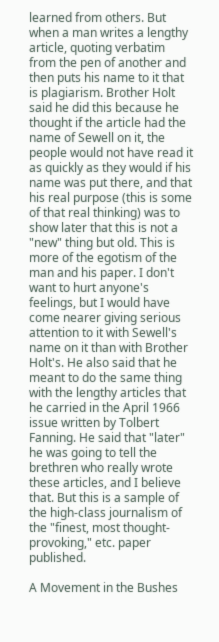learned from others. But when a man writes a lengthy article, quoting verbatim from the pen of another and then puts his name to it that is plagiarism. Brother Holt said he did this because he thought if the article had the name of Sewell on it, the people would not have read it as quickly as they would if his name was put there, and that his real purpose (this is some of that real thinking) was to show later that this is not a "new" thing but old. This is more of the egotism of the man and his paper. I don't want to hurt anyone's feelings, but I would have come nearer giving serious attention to it with Sewell's name on it than with Brother Holt's. He also said that he meant to do the same thing with the lengthy articles that he carried in the April 1966 issue written by Tolbert Fanning. He said that "later" he was going to tell the brethren who really wrote these articles, and I believe that. But this is a sample of the high-class journalism of the "finest, most thought-provoking," etc. paper published.

A Movement in the Bushes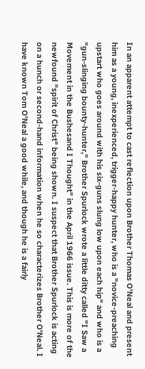In an apparent attempt to cast reflection upon Brother Thomas O'Neal and present him as a young, inexperienced, trigger-happy hunter, who is a "novice-preaching upstart who goes around with his six-guns slung low upon each hip" and who is a "gun-slinging bounty-hunter," Brother Spurlock wrote a little ditty called "I Saw a Movement in the Bushesand I Thought" in the April 1966 issue. This is more of the newfound "spirit of Christ" being shown. I suspect that Brother Spurlock is acting on a hunch or second-hand information when he so characterizes Brother O'Neal. I have known Tom O'Neal a good while, and though he is a fairly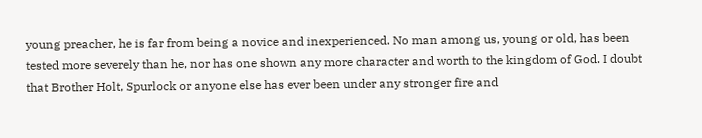young preacher, he is far from being a novice and inexperienced. No man among us, young or old, has been tested more severely than he, nor has one shown any more character and worth to the kingdom of God. I doubt that Brother Holt, Spurlock or anyone else has ever been under any stronger fire and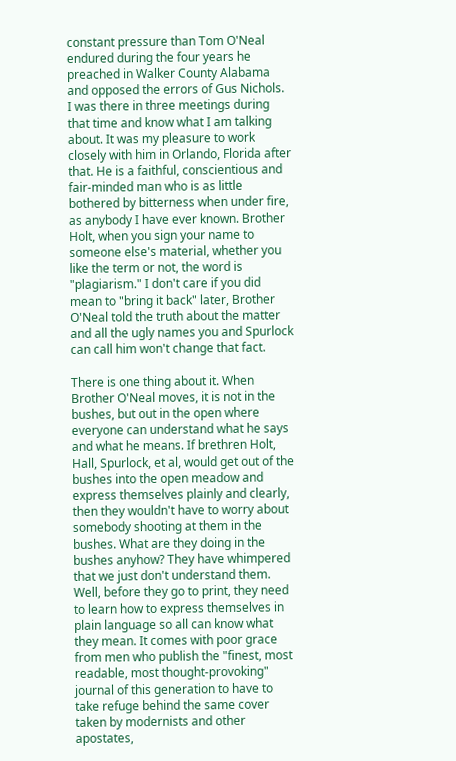constant pressure than Tom O'Neal endured during the four years he preached in Walker County Alabama and opposed the errors of Gus Nichols. I was there in three meetings during that time and know what I am talking about. It was my pleasure to work closely with him in Orlando, Florida after that. He is a faithful, conscientious and fair-minded man who is as little bothered by bitterness when under fire, as anybody I have ever known. Brother Holt, when you sign your name to someone else's material, whether you like the term or not, the word is "plagiarism." I don't care if you did mean to "bring it back" later, Brother O'Neal told the truth about the matter and all the ugly names you and Spurlock can call him won't change that fact.

There is one thing about it. When Brother O'Neal moves, it is not in the bushes, but out in the open where everyone can understand what he says and what he means. If brethren Holt, Hall, Spurlock, et al, would get out of the bushes into the open meadow and express themselves plainly and clearly, then they wouldn't have to worry about somebody shooting at them in the bushes. What are they doing in the bushes anyhow? They have whimpered that we just don't understand them. Well, before they go to print, they need to learn how to express themselves in plain language so all can know what they mean. It comes with poor grace from men who publish the "finest, most readable, most thought-provoking" journal of this generation to have to take refuge behind the same cover taken by modernists and other apostates,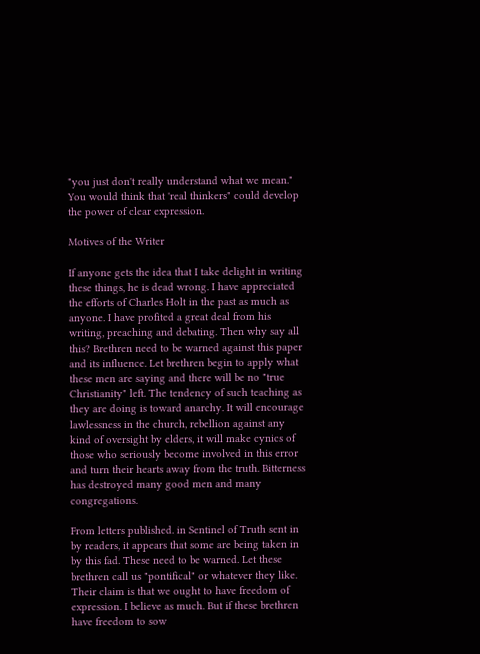"you just don't really understand what we mean." You would think that 'real thinkers" could develop the power of clear expression.

Motives of the Writer

If anyone gets the idea that I take delight in writing these things, he is dead wrong. I have appreciated the efforts of Charles Holt in the past as much as anyone. I have profited a great deal from his writing, preaching and debating. Then why say all this? Brethren need to be warned against this paper and its influence. Let brethren begin to apply what these men are saying and there will be no "true Christianity" left. The tendency of such teaching as they are doing is toward anarchy. It will encourage lawlessness in the church, rebellion against any kind of oversight by elders, it will make cynics of those who seriously become involved in this error and turn their hearts away from the truth. Bitterness has destroyed many good men and many congregations.

From letters published. in Sentinel of Truth sent in by readers, it appears that some are being taken in by this fad. These need to be warned. Let these brethren call us "pontifical" or whatever they like. Their claim is that we ought to have freedom of expression. I believe as much. But if these brethren have freedom to sow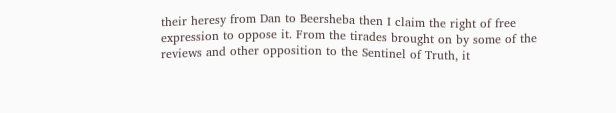their heresy from Dan to Beersheba then I claim the right of free expression to oppose it. From the tirades brought on by some of the reviews and other opposition to the Sentinel of Truth, it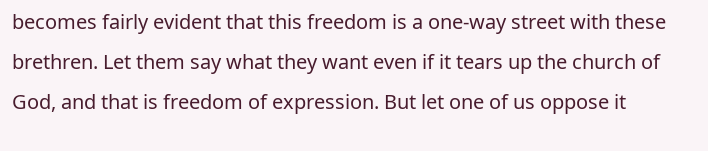becomes fairly evident that this freedom is a one-way street with these brethren. Let them say what they want even if it tears up the church of God, and that is freedom of expression. But let one of us oppose it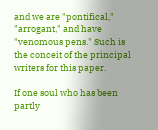and we are "pontifical," "arrogant," and have "venomous pens." Such is the conceit of the principal writers for this paper.

If one soul who has been partly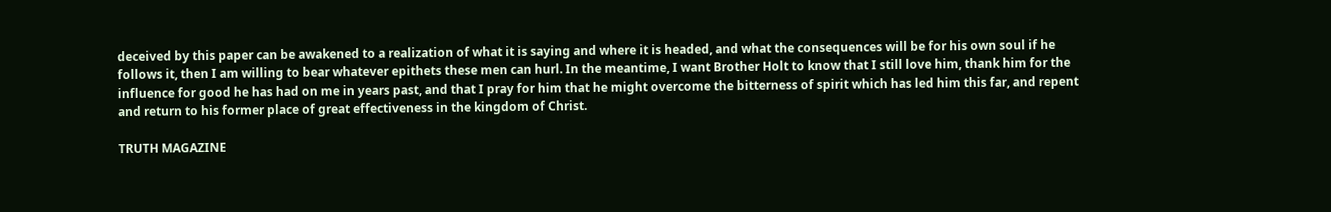deceived by this paper can be awakened to a realization of what it is saying and where it is headed, and what the consequences will be for his own soul if he follows it, then I am willing to bear whatever epithets these men can hurl. In the meantime, I want Brother Holt to know that I still love him, thank him for the influence for good he has had on me in years past, and that I pray for him that he might overcome the bitterness of spirit which has led him this far, and repent and return to his former place of great effectiveness in the kingdom of Christ.

TRUTH MAGAZINE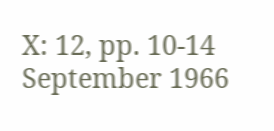X: 12, pp. 10-14 September 1966